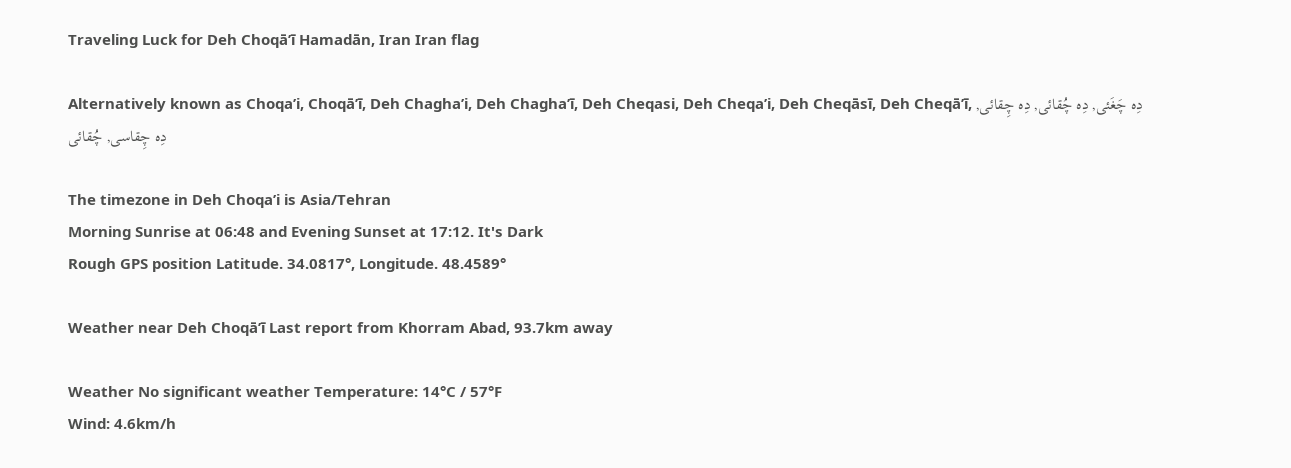Traveling Luck for Deh Choqā’ī Hamadān, Iran Iran flag

Alternatively known as Choqa’i, Choqā’ī, Deh Chagha’i, Deh Chagha’ī, Deh Cheqasi, Deh Cheqa’i, Deh Cheqāsī, Deh Cheqā’ī, دِه چَغَئی, دِه چُقائی, دِه چِقائی, دِه چِقاسی, چُقائی

The timezone in Deh Choqa’i is Asia/Tehran
Morning Sunrise at 06:48 and Evening Sunset at 17:12. It's Dark
Rough GPS position Latitude. 34.0817°, Longitude. 48.4589°

Weather near Deh Choqā’ī Last report from Khorram Abad, 93.7km away

Weather No significant weather Temperature: 14°C / 57°F
Wind: 4.6km/h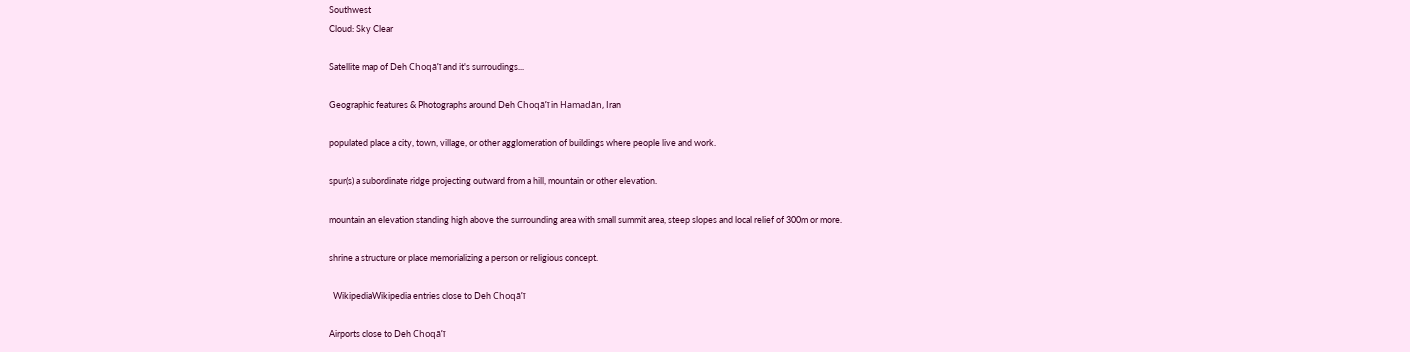Southwest
Cloud: Sky Clear

Satellite map of Deh Choqā’ī and it's surroudings...

Geographic features & Photographs around Deh Choqā’ī in Hamadān, Iran

populated place a city, town, village, or other agglomeration of buildings where people live and work.

spur(s) a subordinate ridge projecting outward from a hill, mountain or other elevation.

mountain an elevation standing high above the surrounding area with small summit area, steep slopes and local relief of 300m or more.

shrine a structure or place memorializing a person or religious concept.

  WikipediaWikipedia entries close to Deh Choqā’ī

Airports close to Deh Choqā’ī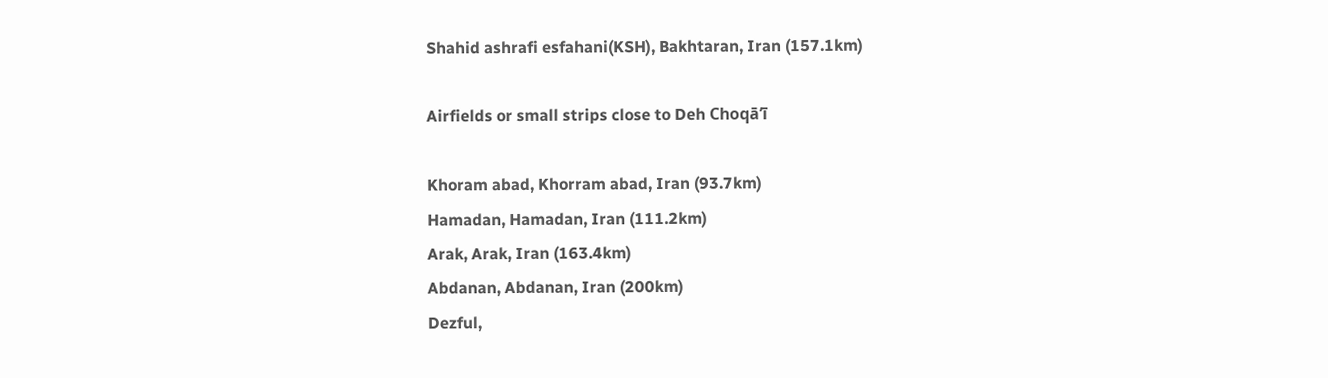Shahid ashrafi esfahani(KSH), Bakhtaran, Iran (157.1km)

Airfields or small strips close to Deh Choqā’ī

Khoram abad, Khorram abad, Iran (93.7km)
Hamadan, Hamadan, Iran (111.2km)
Arak, Arak, Iran (163.4km)
Abdanan, Abdanan, Iran (200km)
Dezful,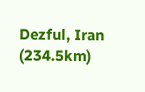Dezful, Iran (234.5km)